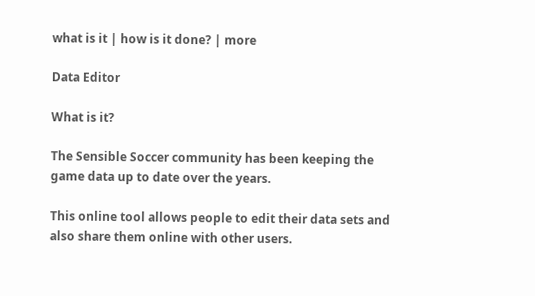what is it | how is it done? | more

Data Editor

What is it?

The Sensible Soccer community has been keeping the game data up to date over the years.

This online tool allows people to edit their data sets and also share them online with other users.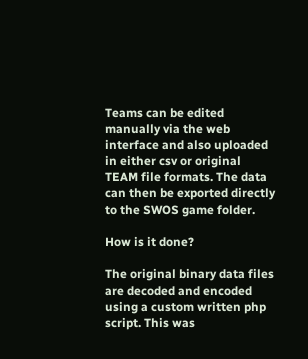Teams can be edited manually via the web interface and also uploaded in either csv or original TEAM file formats. The data can then be exported directly to the SWOS game folder.

How is it done?

The original binary data files are decoded and encoded using a custom written php script. This was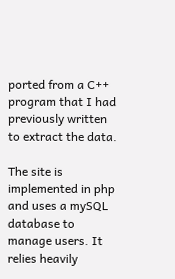ported from a C++ program that I had previously written to extract the data.

The site is implemented in php and uses a mySQL database to manage users. It relies heavily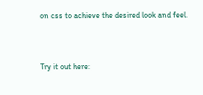on css to achieve the desired look and feel.


Try it out here: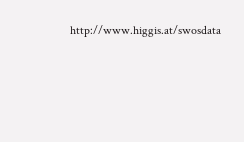http://www.higgis.at/swosdata